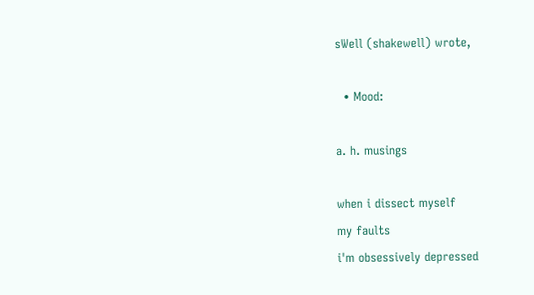sWell (shakewell) wrote,

  • Mood:

a. h. musings

when i dissect myself
my faults
i'm obsessively depressed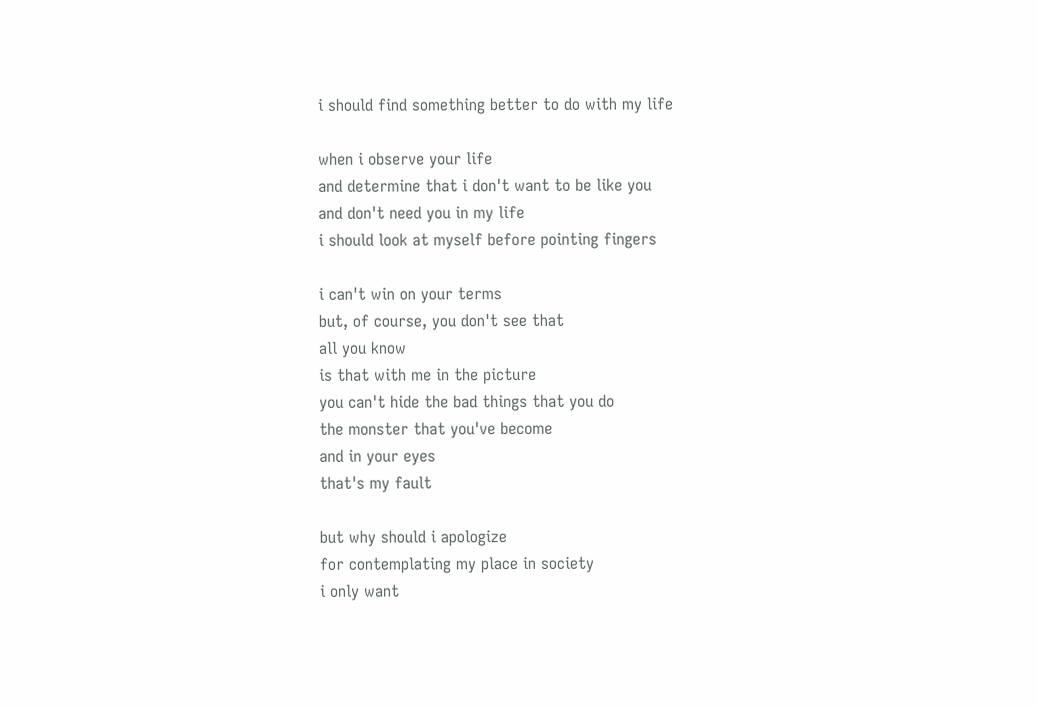i should find something better to do with my life

when i observe your life
and determine that i don't want to be like you
and don't need you in my life
i should look at myself before pointing fingers

i can't win on your terms
but, of course, you don't see that
all you know
is that with me in the picture
you can't hide the bad things that you do
the monster that you've become
and in your eyes
that's my fault

but why should i apologize
for contemplating my place in society
i only want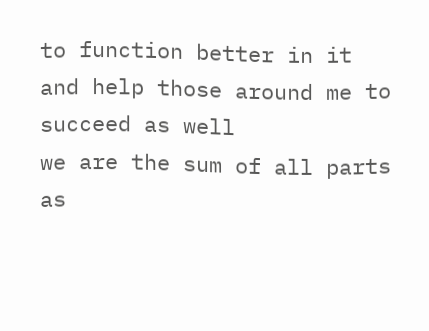to function better in it
and help those around me to succeed as well
we are the sum of all parts
as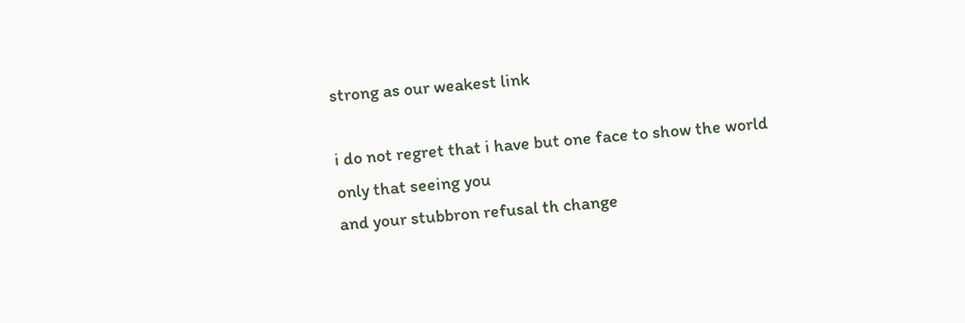strong as our weakest link

i do not regret that i have but one face to show the world
only that seeing you
and your stubbron refusal th change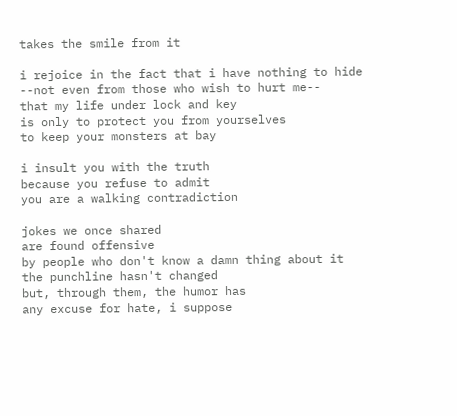takes the smile from it

i rejoice in the fact that i have nothing to hide
--not even from those who wish to hurt me--
that my life under lock and key
is only to protect you from yourselves
to keep your monsters at bay

i insult you with the truth
because you refuse to admit
you are a walking contradiction

jokes we once shared
are found offensive
by people who don't know a damn thing about it
the punchline hasn't changed
but, through them, the humor has
any excuse for hate, i suppose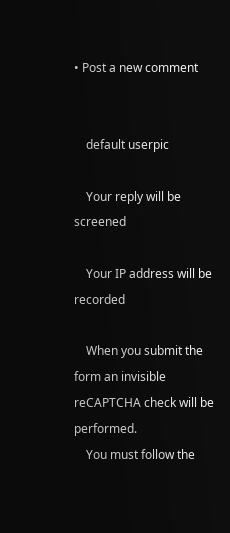• Post a new comment


    default userpic

    Your reply will be screened

    Your IP address will be recorded

    When you submit the form an invisible reCAPTCHA check will be performed.
    You must follow the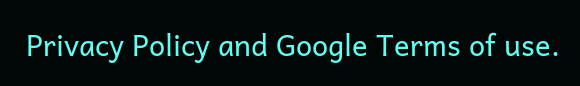Privacy Policy and Google Terms of use.